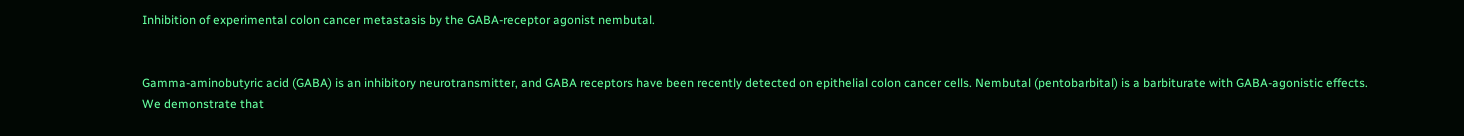Inhibition of experimental colon cancer metastasis by the GABA-receptor agonist nembutal.


Gamma-aminobutyric acid (GABA) is an inhibitory neurotransmitter, and GABA receptors have been recently detected on epithelial colon cancer cells. Nembutal (pentobarbital) is a barbiturate with GABA-agonistic effects. We demonstrate that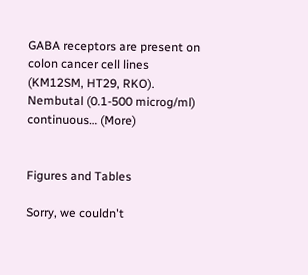GABA receptors are present on colon cancer cell lines (KM12SM, HT29, RKO). Nembutal (0.1-500 microg/ml) continuous… (More)


Figures and Tables

Sorry, we couldn't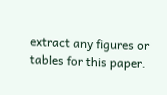extract any figures or tables for this paper.